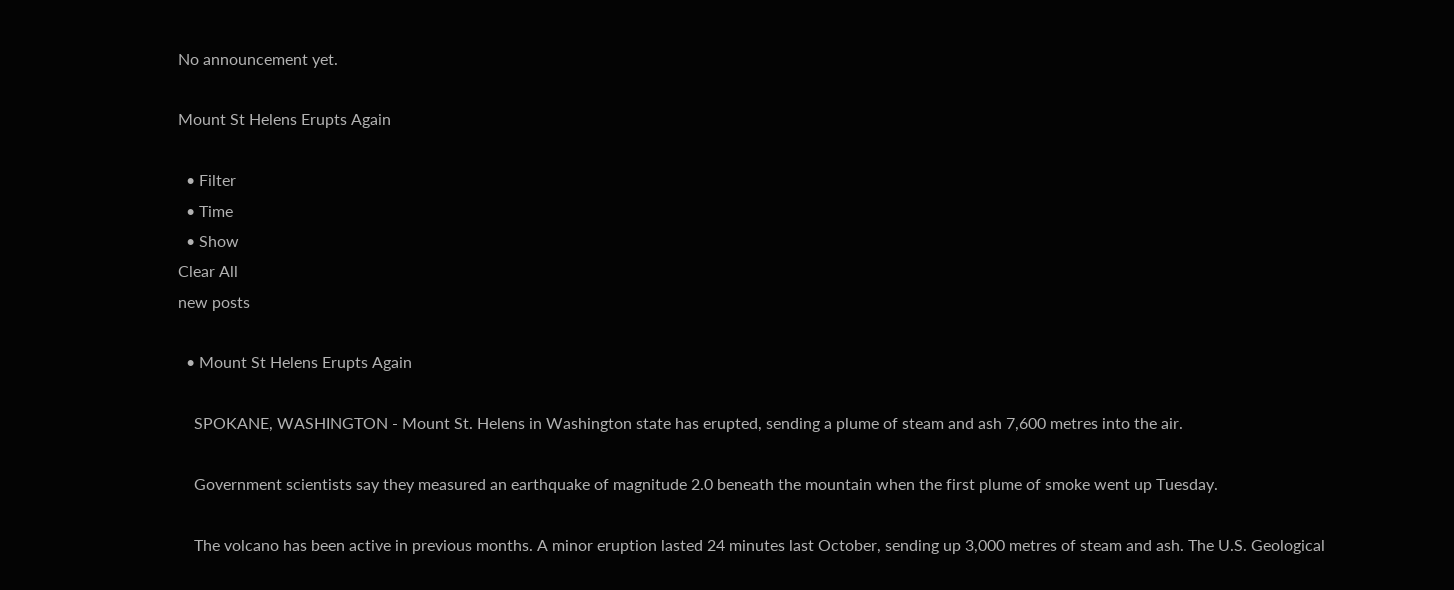No announcement yet.

Mount St Helens Erupts Again

  • Filter
  • Time
  • Show
Clear All
new posts

  • Mount St Helens Erupts Again

    SPOKANE, WASHINGTON - Mount St. Helens in Washington state has erupted, sending a plume of steam and ash 7,600 metres into the air.

    Government scientists say they measured an earthquake of magnitude 2.0 beneath the mountain when the first plume of smoke went up Tuesday.

    The volcano has been active in previous months. A minor eruption lasted 24 minutes last October, sending up 3,000 metres of steam and ash. The U.S. Geological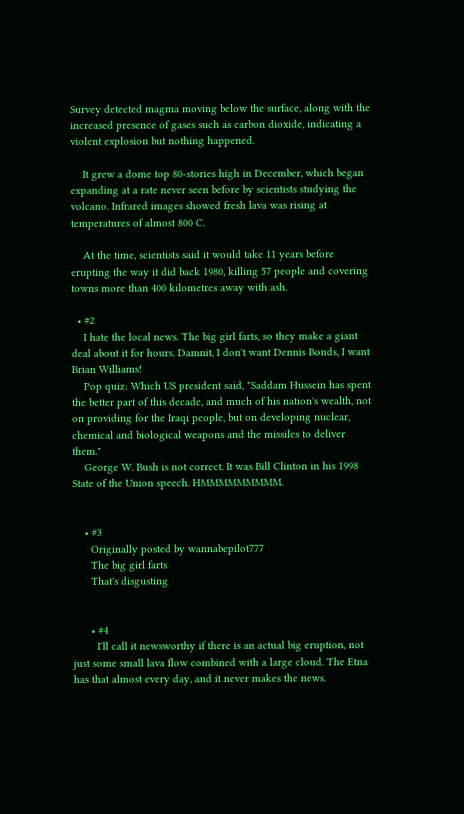Survey detected magma moving below the surface, along with the increased presence of gases such as carbon dioxide, indicating a violent explosion but nothing happened.

    It grew a dome top 80-stories high in December, which began expanding at a rate never seen before by scientists studying the volcano. Infrared images showed fresh lava was rising at temperatures of almost 800 C.

    At the time, scientists said it would take 11 years before erupting the way it did back 1980, killing 57 people and covering towns more than 400 kilometres away with ash.

  • #2
    I hate the local news. The big girl farts, so they make a giant deal about it for hours. Damnit, I don't want Dennis Bonds, I want Brian Williams!
    Pop quiz: Which US president said, "Saddam Hussein has spent the better part of this decade, and much of his nation's wealth, not on providing for the Iraqi people, but on developing nuclear, chemical and biological weapons and the missiles to deliver them."
    George W. Bush is not correct. It was Bill Clinton in his 1998 State of the Union speech. HMMMMMMMMM.


    • #3
      Originally posted by wannabepilot777
      The big girl farts
      That's disgusting


      • #4
        I'll call it newsworthy if there is an actual big eruption, not just some small lava flow combined with a large cloud. The Etna has that almost every day, and it never makes the news.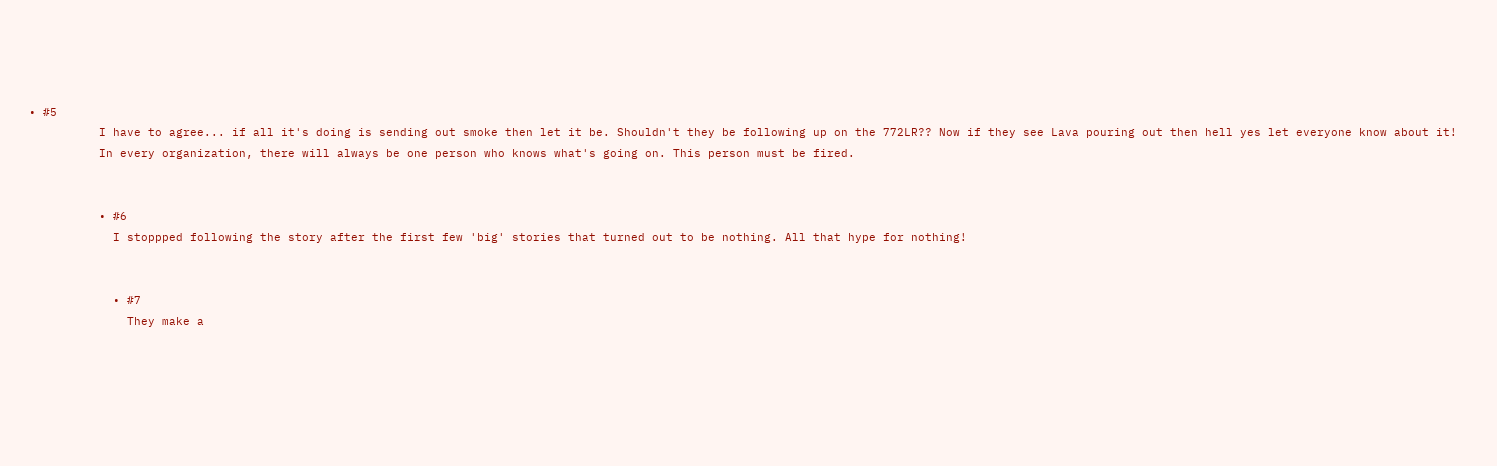• #5
          I have to agree... if all it's doing is sending out smoke then let it be. Shouldn't they be following up on the 772LR?? Now if they see Lava pouring out then hell yes let everyone know about it!
          In every organization, there will always be one person who knows what's going on. This person must be fired.


          • #6
            I stoppped following the story after the first few 'big' stories that turned out to be nothing. All that hype for nothing!


            • #7
              They make a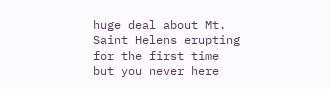huge deal about Mt. Saint Helens erupting for the first time but you never here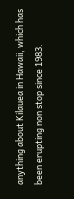anything about Kilauea in Hawaii, which has been erupting non stop since 1983.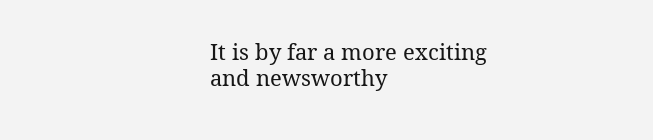It is by far a more exciting and newsworthy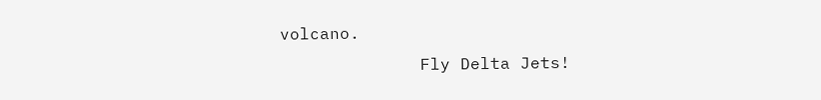volcano.
              Fly Delta Jets!